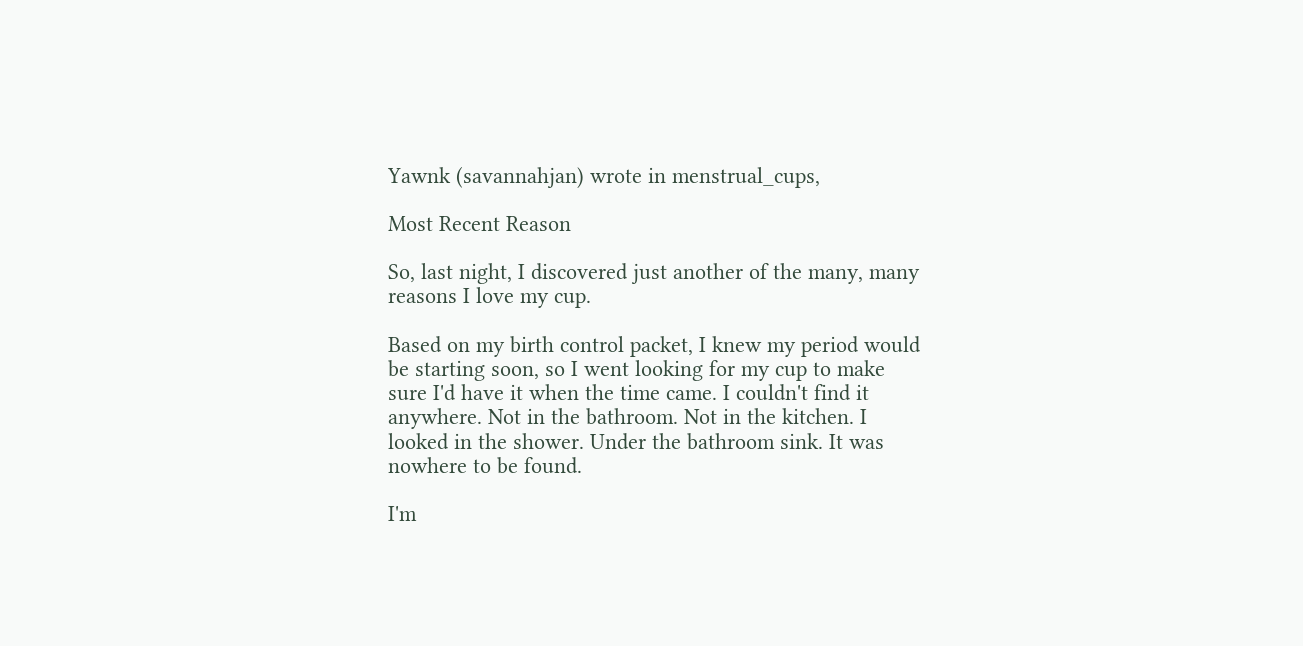Yawnk (savannahjan) wrote in menstrual_cups,

Most Recent Reason

So, last night, I discovered just another of the many, many reasons I love my cup.

Based on my birth control packet, I knew my period would be starting soon, so I went looking for my cup to make sure I'd have it when the time came. I couldn't find it anywhere. Not in the bathroom. Not in the kitchen. I looked in the shower. Under the bathroom sink. It was nowhere to be found.

I'm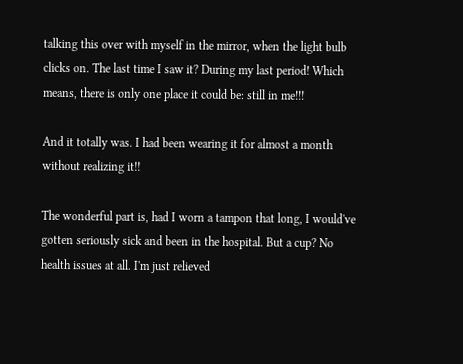talking this over with myself in the mirror, when the light bulb clicks on. The last time I saw it? During my last period! Which means, there is only one place it could be: still in me!!!

And it totally was. I had been wearing it for almost a month without realizing it!!

The wonderful part is, had I worn a tampon that long, I would've gotten seriously sick and been in the hospital. But a cup? No health issues at all. I'm just relieved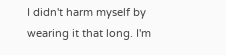I didn't harm myself by wearing it that long. I'm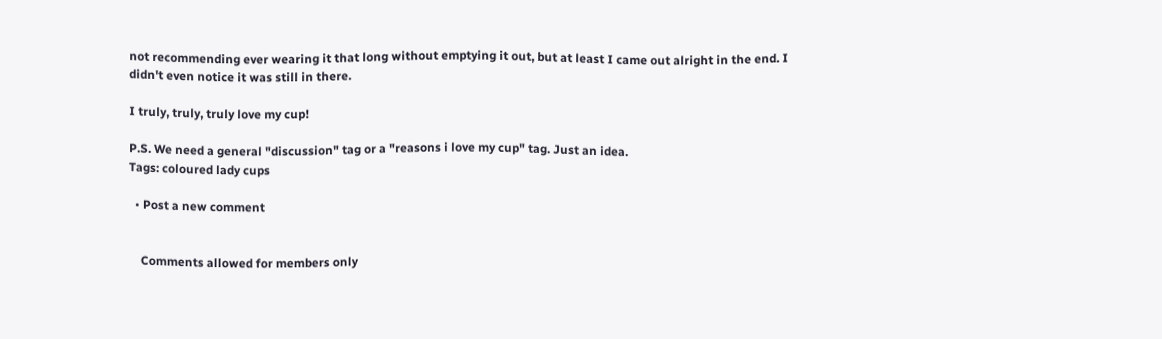not recommending ever wearing it that long without emptying it out, but at least I came out alright in the end. I didn't even notice it was still in there.

I truly, truly, truly love my cup!

P.S. We need a general "discussion" tag or a "reasons i love my cup" tag. Just an idea.
Tags: coloured lady cups

  • Post a new comment


    Comments allowed for members only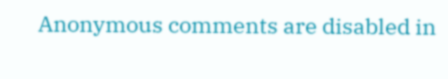Anonymous comments are disabled in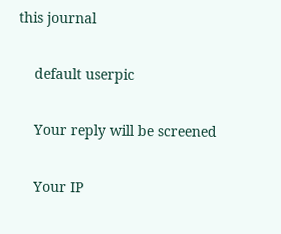this journal

    default userpic

    Your reply will be screened

    Your IP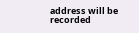address will be recorded